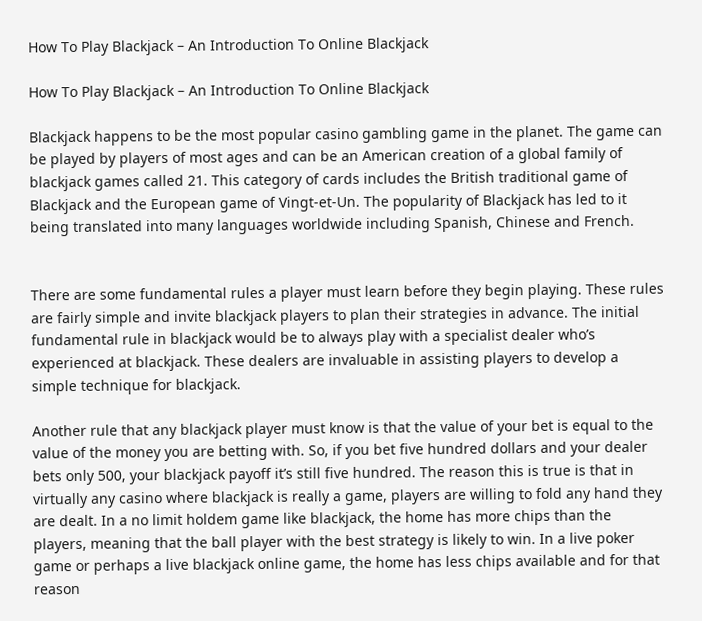How To Play Blackjack – An Introduction To Online Blackjack

How To Play Blackjack – An Introduction To Online Blackjack

Blackjack happens to be the most popular casino gambling game in the planet. The game can be played by players of most ages and can be an American creation of a global family of blackjack games called 21. This category of cards includes the British traditional game of Blackjack and the European game of Vingt-et-Un. The popularity of Blackjack has led to it being translated into many languages worldwide including Spanish, Chinese and French.


There are some fundamental rules a player must learn before they begin playing. These rules are fairly simple and invite blackjack players to plan their strategies in advance. The initial fundamental rule in blackjack would be to always play with a specialist dealer who’s experienced at blackjack. These dealers are invaluable in assisting players to develop a simple technique for blackjack.

Another rule that any blackjack player must know is that the value of your bet is equal to the value of the money you are betting with. So, if you bet five hundred dollars and your dealer bets only 500, your blackjack payoff it’s still five hundred. The reason this is true is that in virtually any casino where blackjack is really a game, players are willing to fold any hand they are dealt. In a no limit holdem game like blackjack, the home has more chips than the players, meaning that the ball player with the best strategy is likely to win. In a live poker game or perhaps a live blackjack online game, the home has less chips available and for that reason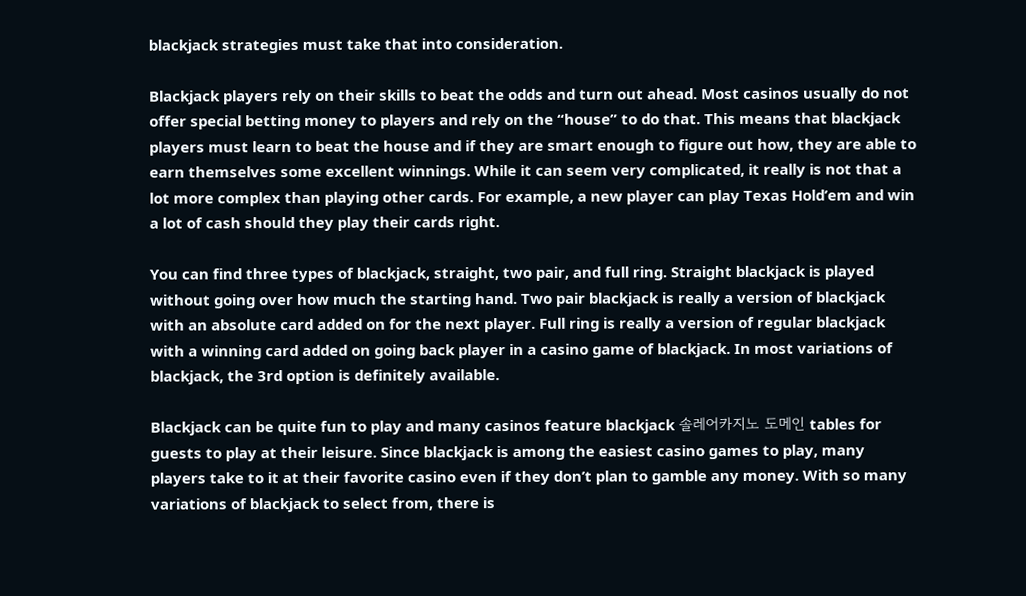blackjack strategies must take that into consideration.

Blackjack players rely on their skills to beat the odds and turn out ahead. Most casinos usually do not offer special betting money to players and rely on the “house” to do that. This means that blackjack players must learn to beat the house and if they are smart enough to figure out how, they are able to earn themselves some excellent winnings. While it can seem very complicated, it really is not that a lot more complex than playing other cards. For example, a new player can play Texas Hold’em and win a lot of cash should they play their cards right.

You can find three types of blackjack, straight, two pair, and full ring. Straight blackjack is played without going over how much the starting hand. Two pair blackjack is really a version of blackjack with an absolute card added on for the next player. Full ring is really a version of regular blackjack with a winning card added on going back player in a casino game of blackjack. In most variations of blackjack, the 3rd option is definitely available.

Blackjack can be quite fun to play and many casinos feature blackjack 솔레어카지노 도메인 tables for guests to play at their leisure. Since blackjack is among the easiest casino games to play, many players take to it at their favorite casino even if they don’t plan to gamble any money. With so many variations of blackjack to select from, there is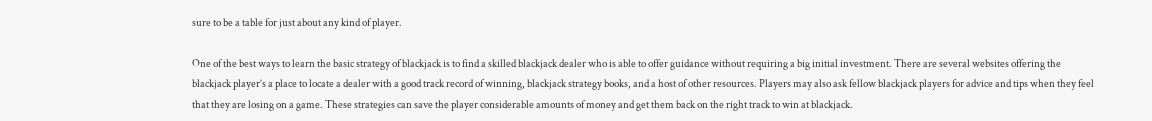sure to be a table for just about any kind of player.

One of the best ways to learn the basic strategy of blackjack is to find a skilled blackjack dealer who is able to offer guidance without requiring a big initial investment. There are several websites offering the blackjack player’s a place to locate a dealer with a good track record of winning, blackjack strategy books, and a host of other resources. Players may also ask fellow blackjack players for advice and tips when they feel that they are losing on a game. These strategies can save the player considerable amounts of money and get them back on the right track to win at blackjack.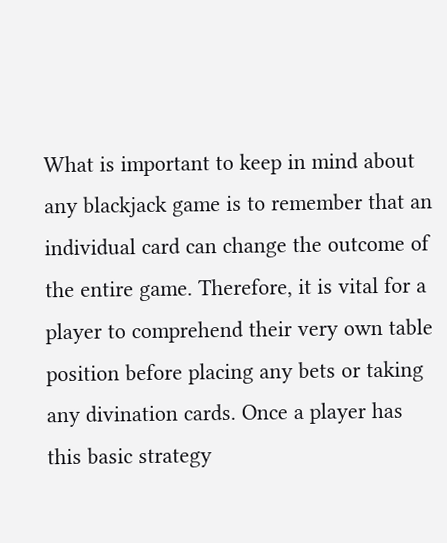What is important to keep in mind about any blackjack game is to remember that an individual card can change the outcome of the entire game. Therefore, it is vital for a player to comprehend their very own table position before placing any bets or taking any divination cards. Once a player has this basic strategy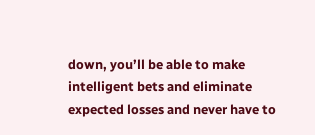down, you’ll be able to make intelligent bets and eliminate expected losses and never have to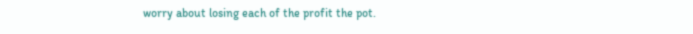worry about losing each of the profit the pot.